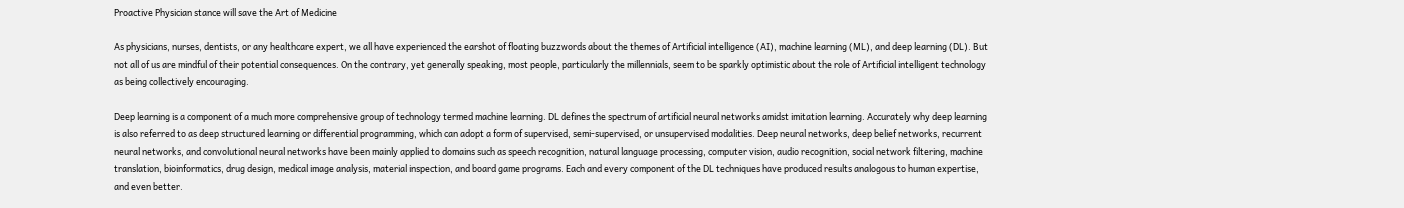Proactive Physician stance will save the Art of Medicine

As physicians, nurses, dentists, or any healthcare expert, we all have experienced the earshot of floating buzzwords about the themes of Artificial intelligence (AI), machine learning (ML), and deep learning (DL). But not all of us are mindful of their potential consequences. On the contrary, yet generally speaking, most people, particularly the millennials, seem to be sparkly optimistic about the role of Artificial intelligent technology as being collectively encouraging.

Deep learning is a component of a much more comprehensive group of technology termed machine learning. DL defines the spectrum of artificial neural networks amidst imitation learning. Accurately why deep learning is also referred to as deep structured learning or differential programming, which can adopt a form of supervised, semi-supervised, or unsupervised modalities. Deep neural networks, deep belief networks, recurrent neural networks, and convolutional neural networks have been mainly applied to domains such as speech recognition, natural language processing, computer vision, audio recognition, social network filtering, machine translation, bioinformatics, drug design, medical image analysis, material inspection, and board game programs. Each and every component of the DL techniques have produced results analogous to human expertise, and even better.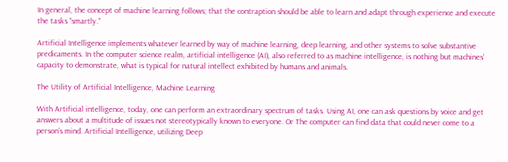In general, the concept of machine learning follows; that the contraption should be able to learn and adapt through experience and execute the tasks “smartly.”

Artificial Intelligence implements whatever learned by way of machine learning, deep learning, and other systems to solve substantive predicaments. In the computer science realm, artificial intelligence (AI), also referred to as machine intelligence, is nothing but machines’ capacity to demonstrate, what is typical for natural intellect exhibited by humans and animals.

The Utility of Artificial Intelligence, Machine Learning

With Artificial intelligence, today, one can perform an extraordinary spectrum of tasks. Using AI, one can ask questions by voice and get answers about a multitude of issues not stereotypically known to everyone. Or The computer can find data that could never come to a person’s mind. Artificial Intelligence, utilizing Deep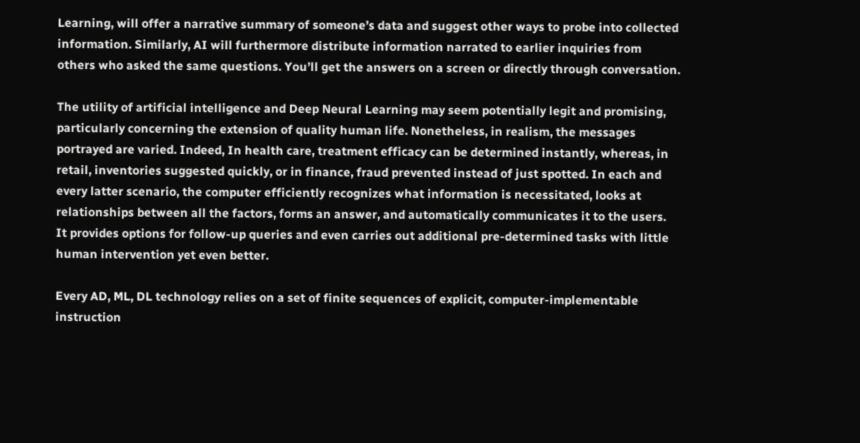Learning, will offer a narrative summary of someone’s data and suggest other ways to probe into collected information. Similarly, AI will furthermore distribute information narrated to earlier inquiries from others who asked the same questions. You’ll get the answers on a screen or directly through conversation.

The utility of artificial intelligence and Deep Neural Learning may seem potentially legit and promising, particularly concerning the extension of quality human life. Nonetheless, in realism, the messages portrayed are varied. Indeed, In health care, treatment efficacy can be determined instantly, whereas, in retail, inventories suggested quickly, or in finance, fraud prevented instead of just spotted. In each and every latter scenario, the computer efficiently recognizes what information is necessitated, looks at relationships between all the factors, forms an answer, and automatically communicates it to the users. It provides options for follow-up queries and even carries out additional pre-determined tasks with little human intervention yet even better.

Every AD, ML, DL technology relies on a set of finite sequences of explicit, computer-implementable instruction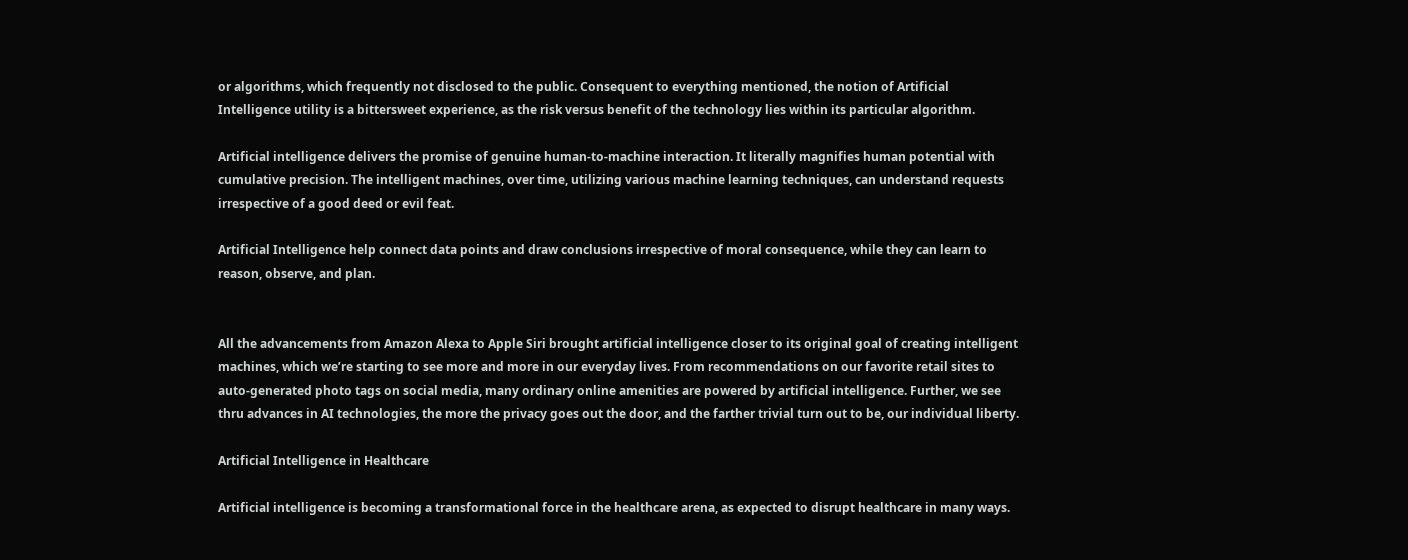or algorithms, which frequently not disclosed to the public. Consequent to everything mentioned, the notion of Artificial Intelligence utility is a bittersweet experience, as the risk versus benefit of the technology lies within its particular algorithm.

Artificial intelligence delivers the promise of genuine human-to-machine interaction. It literally magnifies human potential with cumulative precision. The intelligent machines, over time, utilizing various machine learning techniques, can understand requests irrespective of a good deed or evil feat.

Artificial Intelligence help connect data points and draw conclusions irrespective of moral consequence, while they can learn to reason, observe, and plan.


All the advancements from Amazon Alexa to Apple Siri brought artificial intelligence closer to its original goal of creating intelligent machines, which we’re starting to see more and more in our everyday lives. From recommendations on our favorite retail sites to auto-generated photo tags on social media, many ordinary online amenities are powered by artificial intelligence. Further, we see thru advances in AI technologies, the more the privacy goes out the door, and the farther trivial turn out to be, our individual liberty.

Artificial Intelligence in Healthcare

Artificial intelligence is becoming a transformational force in the healthcare arena, as expected to disrupt healthcare in many ways.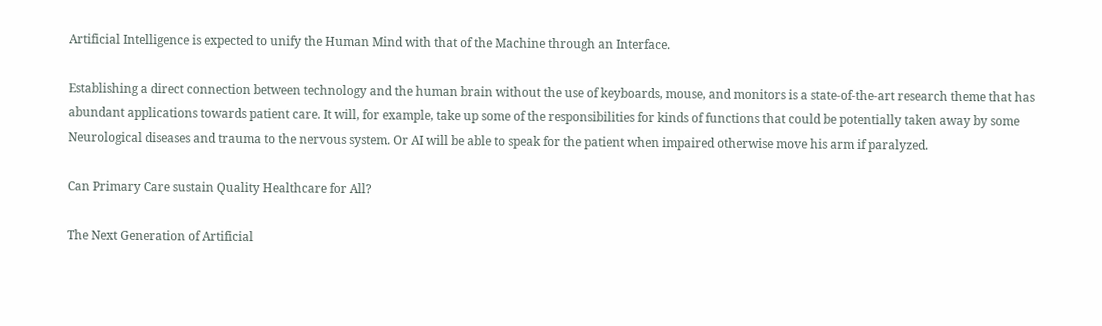Artificial Intelligence is expected to unify the Human Mind with that of the Machine through an Interface.

Establishing a direct connection between technology and the human brain without the use of keyboards, mouse, and monitors is a state-of-the-art research theme that has abundant applications towards patient care. It will, for example, take up some of the responsibilities for kinds of functions that could be potentially taken away by some Neurological diseases and trauma to the nervous system. Or AI will be able to speak for the patient when impaired otherwise move his arm if paralyzed.

Can Primary Care sustain Quality Healthcare for All?

The Next Generation of Artificial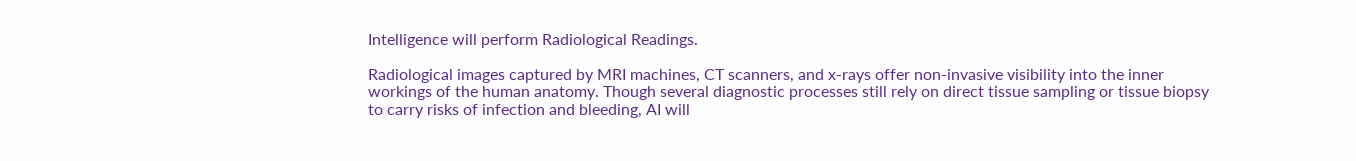Intelligence will perform Radiological Readings.

Radiological images captured by MRI machines, CT scanners, and x-rays offer non-invasive visibility into the inner workings of the human anatomy. Though several diagnostic processes still rely on direct tissue sampling or tissue biopsy to carry risks of infection and bleeding, AI will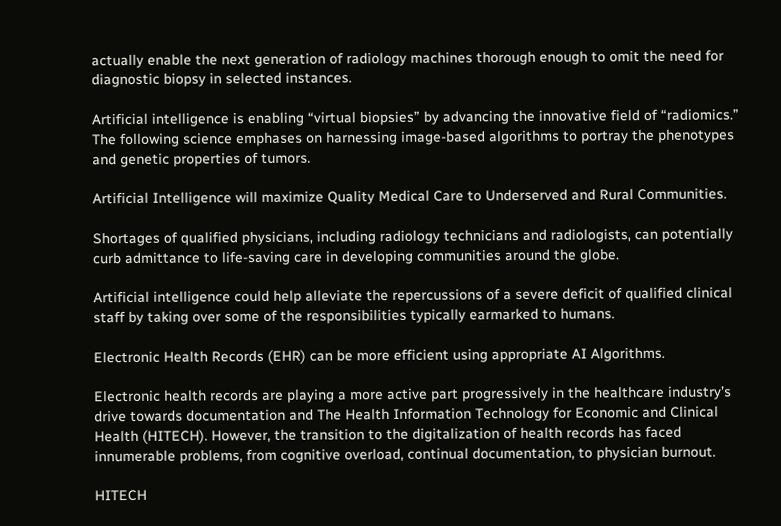actually enable the next generation of radiology machines thorough enough to omit the need for diagnostic biopsy in selected instances.

Artificial intelligence is enabling “virtual biopsies” by advancing the innovative field of “radiomics.” The following science emphases on harnessing image-based algorithms to portray the phenotypes and genetic properties of tumors.

Artificial Intelligence will maximize Quality Medical Care to Underserved and Rural Communities.

Shortages of qualified physicians, including radiology technicians and radiologists, can potentially curb admittance to life-saving care in developing communities around the globe.

Artificial intelligence could help alleviate the repercussions of a severe deficit of qualified clinical staff by taking over some of the responsibilities typically earmarked to humans.

Electronic Health Records (EHR) can be more efficient using appropriate AI Algorithms.

Electronic health records are playing a more active part progressively in the healthcare industry’s drive towards documentation and The Health Information Technology for Economic and Clinical Health (HITECH). However, the transition to the digitalization of health records has faced innumerable problems, from cognitive overload, continual documentation, to physician burnout.

HITECH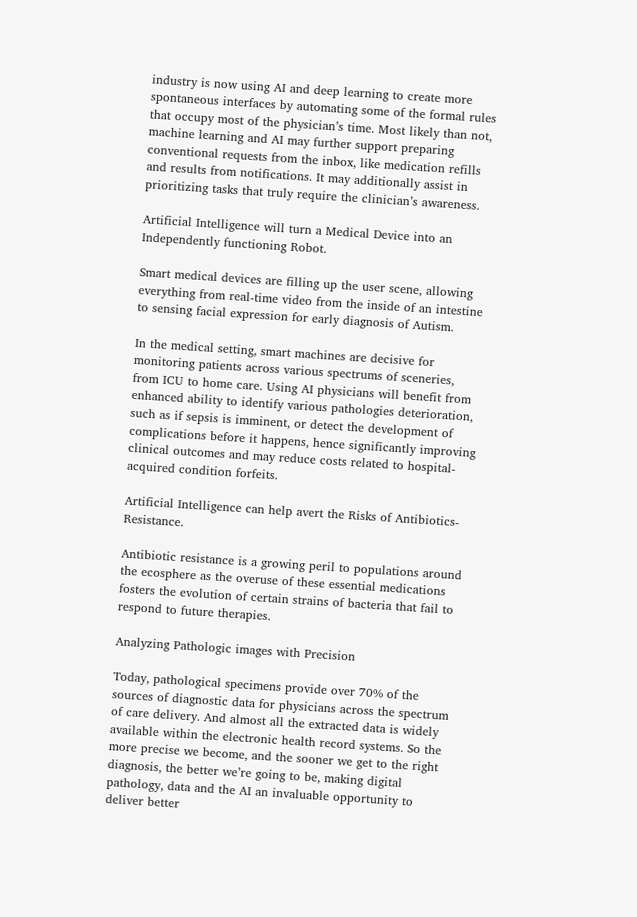industry is now using AI and deep learning to create more spontaneous interfaces by automating some of the formal rules that occupy most of the physician’s time. Most likely than not, machine learning and AI may further support preparing conventional requests from the inbox, like medication refills and results from notifications. It may additionally assist in prioritizing tasks that truly require the clinician’s awareness.

Artificial Intelligence will turn a Medical Device into an Independently functioning Robot.

Smart medical devices are filling up the user scene, allowing everything from real-time video from the inside of an intestine to sensing facial expression for early diagnosis of Autism.

In the medical setting, smart machines are decisive for monitoring patients across various spectrums of sceneries, from ICU to home care. Using AI physicians will benefit from enhanced ability to identify various pathologies deterioration, such as if sepsis is imminent, or detect the development of complications before it happens, hence significantly improving clinical outcomes and may reduce costs related to hospital-acquired condition forfeits.

Artificial Intelligence can help avert the Risks of Antibiotics-Resistance.

Antibiotic resistance is a growing peril to populations around the ecosphere as the overuse of these essential medications fosters the evolution of certain strains of bacteria that fail to respond to future therapies.

Analyzing Pathologic images with Precision

Today, pathological specimens provide over 70% of the sources of diagnostic data for physicians across the spectrum of care delivery. And almost all the extracted data is widely available within the electronic health record systems. So the more precise we become, and the sooner we get to the right diagnosis, the better we’re going to be, making digital pathology, data and the AI an invaluable opportunity to deliver better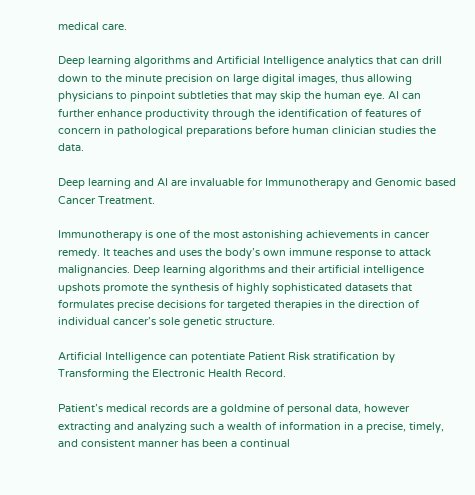medical care.

Deep learning algorithms and Artificial Intelligence analytics that can drill down to the minute precision on large digital images, thus allowing physicians to pinpoint subtleties that may skip the human eye. AI can further enhance productivity through the identification of features of concern in pathological preparations before human clinician studies the data.

Deep learning and AI are invaluable for Immunotherapy and Genomic based Cancer Treatment.

Immunotherapy is one of the most astonishing achievements in cancer remedy. It teaches and uses the body’s own immune response to attack malignancies. Deep learning algorithms and their artificial intelligence upshots promote the synthesis of highly sophisticated datasets that formulates precise decisions for targeted therapies in the direction of individual cancer’s sole genetic structure.

Artificial Intelligence can potentiate Patient Risk stratification by Transforming the Electronic Health Record.

Patient’s medical records are a goldmine of personal data, however extracting and analyzing such a wealth of information in a precise, timely, and consistent manner has been a continual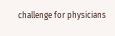challenge for physicians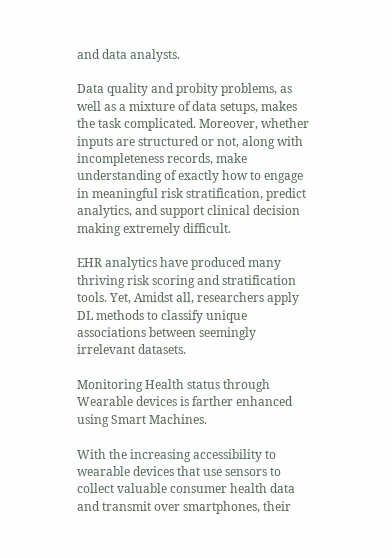and data analysts.

Data quality and probity problems, as well as a mixture of data setups, makes the task complicated. Moreover, whether inputs are structured or not, along with incompleteness records, make understanding of exactly how to engage in meaningful risk stratification, predict analytics, and support clinical decision making extremely difficult.

EHR analytics have produced many thriving risk scoring and stratification tools. Yet, Amidst all, researchers apply DL methods to classify unique associations between seemingly irrelevant datasets.

Monitoring Health status through Wearable devices is farther enhanced using Smart Machines.

With the increasing accessibility to wearable devices that use sensors to collect valuable consumer health data and transmit over smartphones, their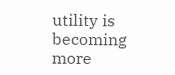utility is becoming more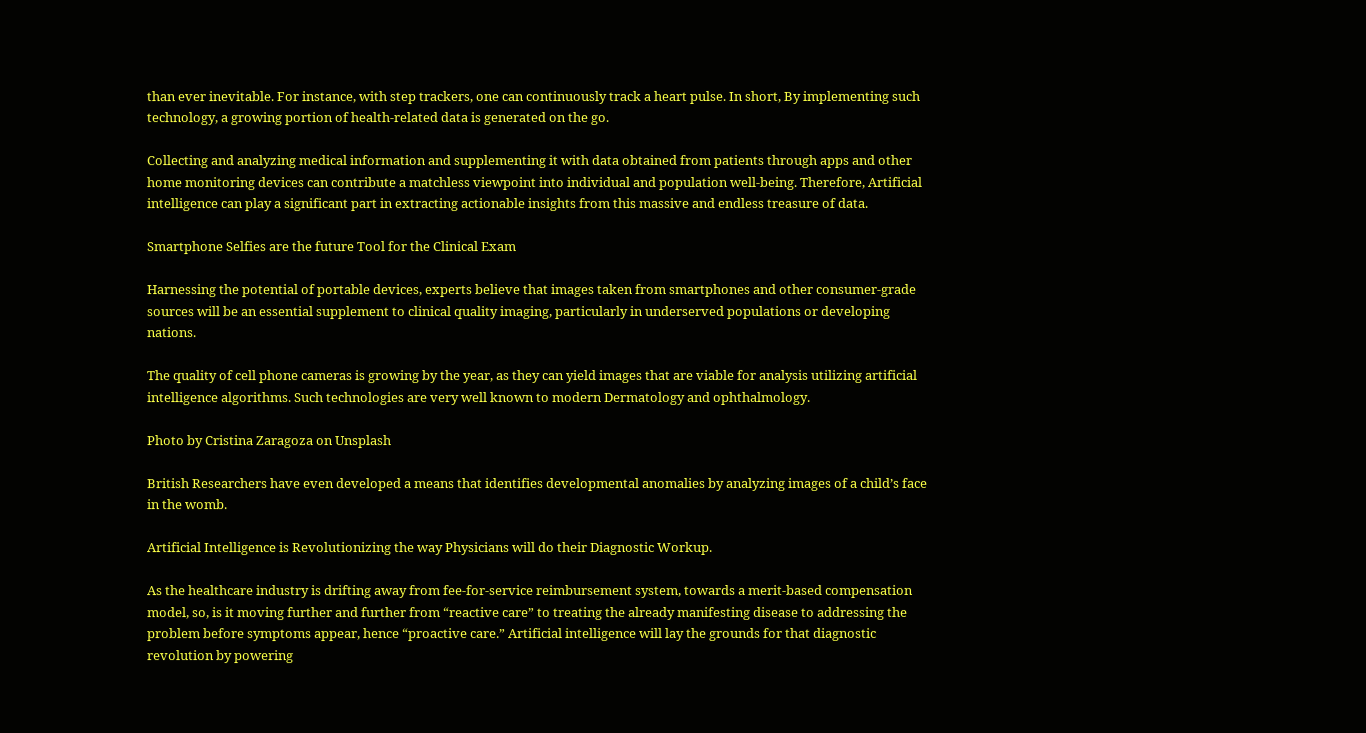than ever inevitable. For instance, with step trackers, one can continuously track a heart pulse. In short, By implementing such technology, a growing portion of health-related data is generated on the go.

Collecting and analyzing medical information and supplementing it with data obtained from patients through apps and other home monitoring devices can contribute a matchless viewpoint into individual and population well-being. Therefore, Artificial intelligence can play a significant part in extracting actionable insights from this massive and endless treasure of data.

Smartphone Selfies are the future Tool for the Clinical Exam

Harnessing the potential of portable devices, experts believe that images taken from smartphones and other consumer-grade sources will be an essential supplement to clinical quality imaging, particularly in underserved populations or developing nations.

The quality of cell phone cameras is growing by the year, as they can yield images that are viable for analysis utilizing artificial intelligence algorithms. Such technologies are very well known to modern Dermatology and ophthalmology.

Photo by Cristina Zaragoza on Unsplash

British Researchers have even developed a means that identifies developmental anomalies by analyzing images of a child’s face in the womb.

Artificial Intelligence is Revolutionizing the way Physicians will do their Diagnostic Workup.

As the healthcare industry is drifting away from fee-for-service reimbursement system, towards a merit-based compensation model, so, is it moving further and further from “reactive care” to treating the already manifesting disease to addressing the problem before symptoms appear, hence “proactive care.” Artificial intelligence will lay the grounds for that diagnostic revolution by powering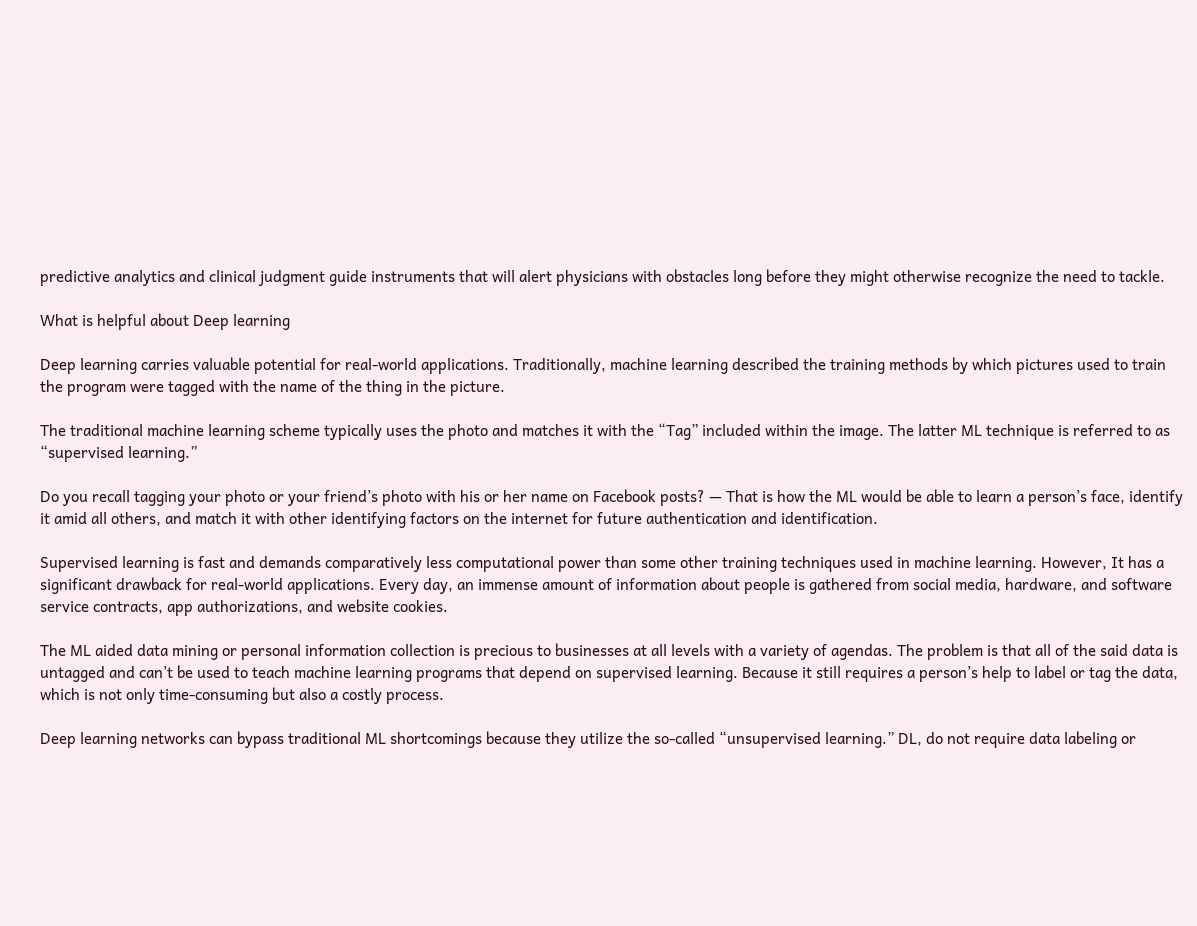predictive analytics and clinical judgment guide instruments that will alert physicians with obstacles long before they might otherwise recognize the need to tackle.

What is helpful about Deep learning

Deep learning carries valuable potential for real-world applications. Traditionally, machine learning described the training methods by which pictures used to train the program were tagged with the name of the thing in the picture.

The traditional machine learning scheme typically uses the photo and matches it with the “Tag” included within the image. The latter ML technique is referred to as “supervised learning.”

Do you recall tagging your photo or your friend’s photo with his or her name on Facebook posts? — That is how the ML would be able to learn a person’s face, identify it amid all others, and match it with other identifying factors on the internet for future authentication and identification.

Supervised learning is fast and demands comparatively less computational power than some other training techniques used in machine learning. However, It has a significant drawback for real-world applications. Every day, an immense amount of information about people is gathered from social media, hardware, and software service contracts, app authorizations, and website cookies.

The ML aided data mining or personal information collection is precious to businesses at all levels with a variety of agendas. The problem is that all of the said data is untagged and can’t be used to teach machine learning programs that depend on supervised learning. Because it still requires a person’s help to label or tag the data, which is not only time-consuming but also a costly process.

Deep learning networks can bypass traditional ML shortcomings because they utilize the so-called “unsupervised learning.” DL, do not require data labeling or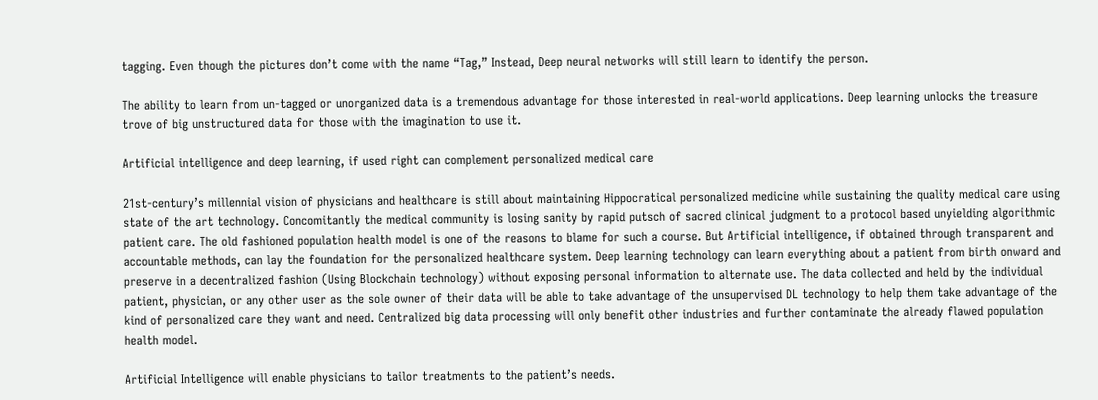tagging. Even though the pictures don’t come with the name “Tag,” Instead, Deep neural networks will still learn to identify the person.

The ability to learn from un-tagged or unorganized data is a tremendous advantage for those interested in real-world applications. Deep learning unlocks the treasure trove of big unstructured data for those with the imagination to use it.

Artificial intelligence and deep learning, if used right can complement personalized medical care

21st-century’s millennial vision of physicians and healthcare is still about maintaining Hippocratical personalized medicine while sustaining the quality medical care using state of the art technology. Concomitantly the medical community is losing sanity by rapid putsch of sacred clinical judgment to a protocol based unyielding algorithmic patient care. The old fashioned population health model is one of the reasons to blame for such a course. But Artificial intelligence, if obtained through transparent and accountable methods, can lay the foundation for the personalized healthcare system. Deep learning technology can learn everything about a patient from birth onward and preserve in a decentralized fashion (Using Blockchain technology) without exposing personal information to alternate use. The data collected and held by the individual patient, physician, or any other user as the sole owner of their data will be able to take advantage of the unsupervised DL technology to help them take advantage of the kind of personalized care they want and need. Centralized big data processing will only benefit other industries and further contaminate the already flawed population health model.

Artificial Intelligence will enable physicians to tailor treatments to the patient’s needs.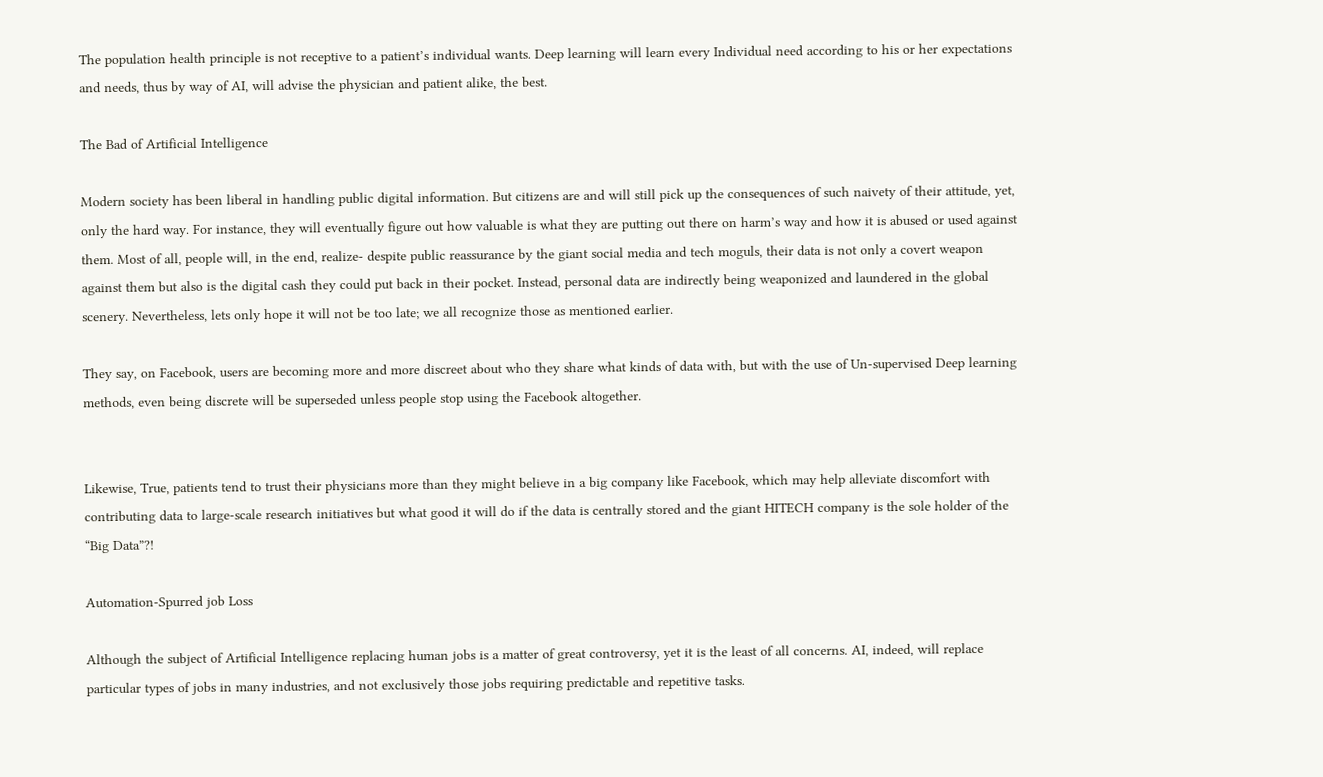The population health principle is not receptive to a patient’s individual wants. Deep learning will learn every Individual need according to his or her expectations and needs, thus by way of AI, will advise the physician and patient alike, the best.

The Bad of Artificial Intelligence

Modern society has been liberal in handling public digital information. But citizens are and will still pick up the consequences of such naivety of their attitude, yet, only the hard way. For instance, they will eventually figure out how valuable is what they are putting out there on harm’s way and how it is abused or used against them. Most of all, people will, in the end, realize- despite public reassurance by the giant social media and tech moguls, their data is not only a covert weapon against them but also is the digital cash they could put back in their pocket. Instead, personal data are indirectly being weaponized and laundered in the global scenery. Nevertheless, lets only hope it will not be too late; we all recognize those as mentioned earlier.

They say, on Facebook, users are becoming more and more discreet about who they share what kinds of data with, but with the use of Un-supervised Deep learning methods, even being discrete will be superseded unless people stop using the Facebook altogether.


Likewise, True, patients tend to trust their physicians more than they might believe in a big company like Facebook, which may help alleviate discomfort with contributing data to large-scale research initiatives but what good it will do if the data is centrally stored and the giant HITECH company is the sole holder of the “Big Data”?!

Automation-Spurred job Loss

Although the subject of Artificial Intelligence replacing human jobs is a matter of great controversy, yet it is the least of all concerns. AI, indeed, will replace particular types of jobs in many industries, and not exclusively those jobs requiring predictable and repetitive tasks.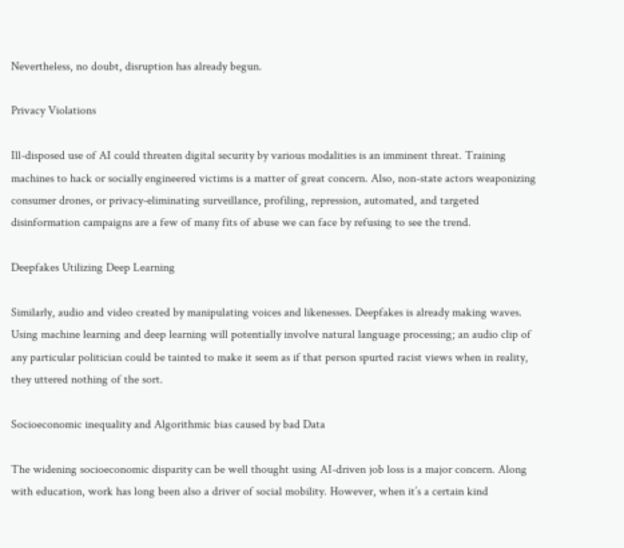Nevertheless, no doubt, disruption has already begun.

Privacy Violations

Ill-disposed use of AI could threaten digital security by various modalities is an imminent threat. Training machines to hack or socially engineered victims is a matter of great concern. Also, non-state actors weaponizing consumer drones, or privacy-eliminating surveillance, profiling, repression, automated, and targeted disinformation campaigns are a few of many fits of abuse we can face by refusing to see the trend.

Deepfakes Utilizing Deep Learning

Similarly, audio and video created by manipulating voices and likenesses. Deepfakes is already making waves. Using machine learning and deep learning will potentially involve natural language processing; an audio clip of any particular politician could be tainted to make it seem as if that person spurted racist views when in reality, they uttered nothing of the sort.

Socioeconomic inequality and Algorithmic bias caused by bad Data

The widening socioeconomic disparity can be well thought using AI-driven job loss is a major concern. Along with education, work has long been also a driver of social mobility. However, when it’s a certain kind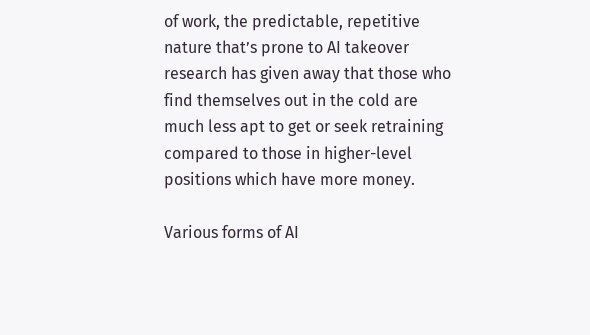of work, the predictable, repetitive nature that’s prone to AI takeover research has given away that those who find themselves out in the cold are much less apt to get or seek retraining compared to those in higher-level positions which have more money.

Various forms of AI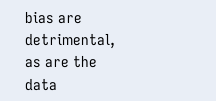bias are detrimental, as are the data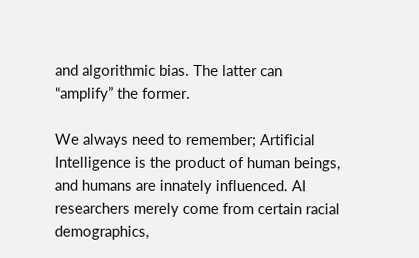and algorithmic bias. The latter can “amplify” the former.

We always need to remember; Artificial Intelligence is the product of human beings, and humans are innately influenced. AI researchers merely come from certain racial demographics,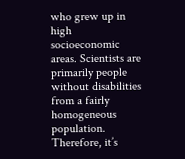who grew up in high socioeconomic areas. Scientists are primarily people without disabilities from a fairly homogeneous population. Therefore, it’s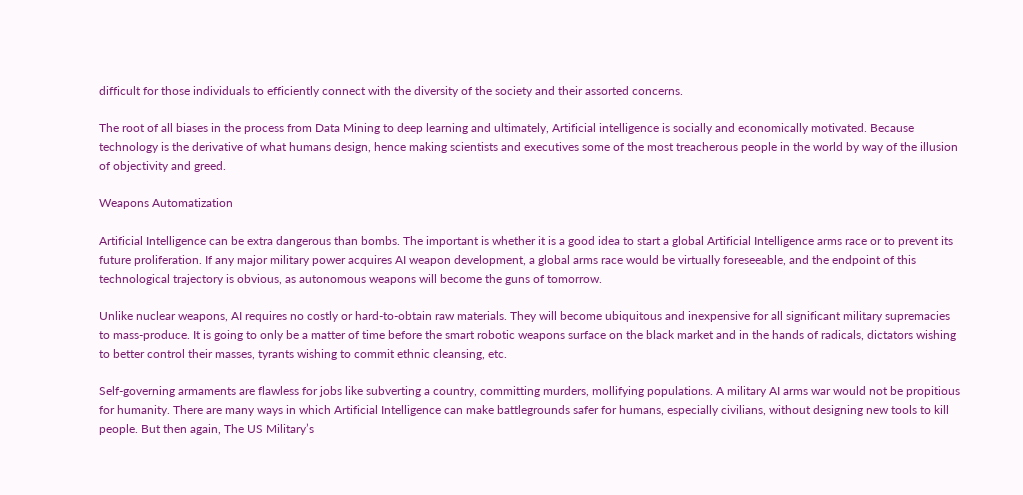difficult for those individuals to efficiently connect with the diversity of the society and their assorted concerns.

The root of all biases in the process from Data Mining to deep learning and ultimately, Artificial intelligence is socially and economically motivated. Because technology is the derivative of what humans design, hence making scientists and executives some of the most treacherous people in the world by way of the illusion of objectivity and greed.

Weapons Automatization

Artificial Intelligence can be extra dangerous than bombs. The important is whether it is a good idea to start a global Artificial Intelligence arms race or to prevent its future proliferation. If any major military power acquires AI weapon development, a global arms race would be virtually foreseeable, and the endpoint of this technological trajectory is obvious, as autonomous weapons will become the guns of tomorrow.

Unlike nuclear weapons, AI requires no costly or hard-to-obtain raw materials. They will become ubiquitous and inexpensive for all significant military supremacies to mass-produce. It is going to only be a matter of time before the smart robotic weapons surface on the black market and in the hands of radicals, dictators wishing to better control their masses, tyrants wishing to commit ethnic cleansing, etc.

Self-governing armaments are flawless for jobs like subverting a country, committing murders, mollifying populations. A military AI arms war would not be propitious for humanity. There are many ways in which Artificial Intelligence can make battlegrounds safer for humans, especially civilians, without designing new tools to kill people. But then again, The US Military’s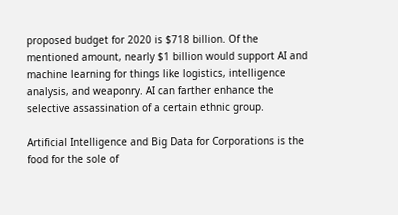proposed budget for 2020 is $718 billion. Of the mentioned amount, nearly $1 billion would support AI and machine learning for things like logistics, intelligence analysis, and weaponry. AI can farther enhance the selective assassination of a certain ethnic group.

Artificial Intelligence and Big Data for Corporations is the food for the sole of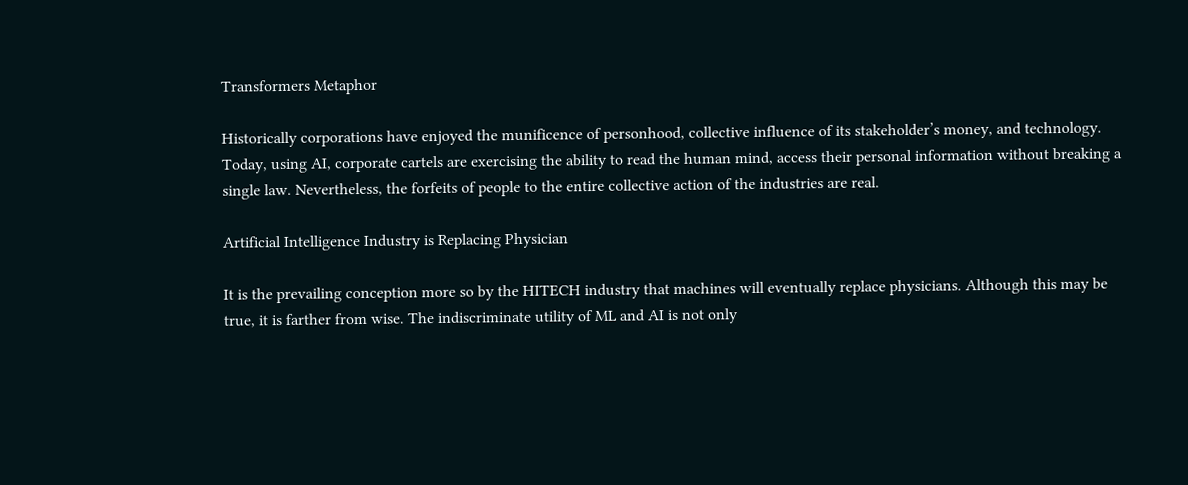Transformers Metaphor

Historically corporations have enjoyed the munificence of personhood, collective influence of its stakeholder’s money, and technology. Today, using AI, corporate cartels are exercising the ability to read the human mind, access their personal information without breaking a single law. Nevertheless, the forfeits of people to the entire collective action of the industries are real.

Artificial Intelligence Industry is Replacing Physician

It is the prevailing conception more so by the HITECH industry that machines will eventually replace physicians. Although this may be true, it is farther from wise. The indiscriminate utility of ML and AI is not only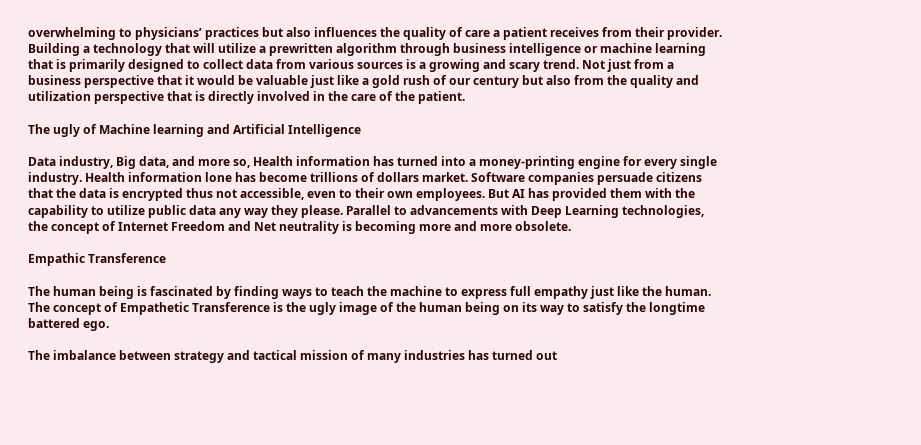overwhelming to physicians’ practices but also influences the quality of care a patient receives from their provider. Building a technology that will utilize a prewritten algorithm through business intelligence or machine learning that is primarily designed to collect data from various sources is a growing and scary trend. Not just from a business perspective that it would be valuable just like a gold rush of our century but also from the quality and utilization perspective that is directly involved in the care of the patient.

The ugly of Machine learning and Artificial Intelligence

Data industry, Big data, and more so, Health information has turned into a money-printing engine for every single industry. Health information lone has become trillions of dollars market. Software companies persuade citizens that the data is encrypted thus not accessible, even to their own employees. But AI has provided them with the capability to utilize public data any way they please. Parallel to advancements with Deep Learning technologies, the concept of Internet Freedom and Net neutrality is becoming more and more obsolete.

Empathic Transference

The human being is fascinated by finding ways to teach the machine to express full empathy just like the human. The concept of Empathetic Transference is the ugly image of the human being on its way to satisfy the longtime battered ego.

The imbalance between strategy and tactical mission of many industries has turned out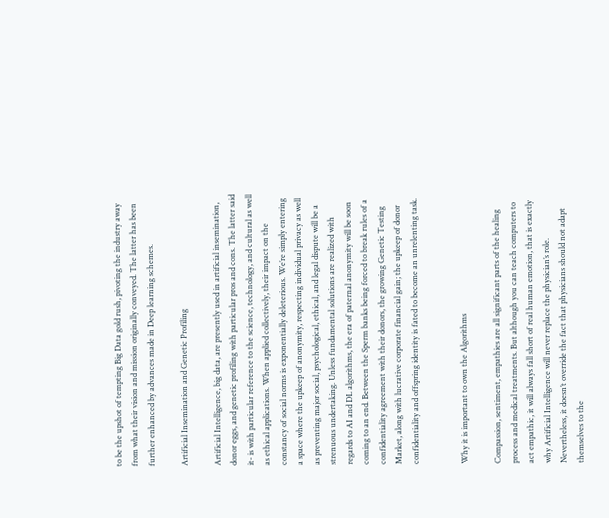to be the upshot of tempting Big Data gold rush, pivoting the industry away from what their vision and mission originally conveyed. The latter has been further enhanced by advances made in Deep learning schemes.

Artificial Insemination and Genetic Profiling

Artificial Intelligence, big data, are presently used in artificial insemination, donor eggs, and genetic profiling with particular pros and cons. The latter said it- is with particular reference to the science, technology, and cultural as well as ethical applications. When applied collectively, their impact on the constancy of social norms is exponentially deleterious. We’re simply entering a space where the upkeep of anonymity, respecting individual privacy as well as preventing major social, psychological, ethical, and legal dispute will be a strenuous undertaking. Unless fundamental solutions are realized with regards to AI and DL algorithms, the era of paternal anonymity will be soon coming to an end. Between the Sperm banks being forced to break rules of a confidentiality agreement with their donors, the growing Genetic Testing Market, along with lucrative corporate financial gain; the upkeep of donor confidentiality and offspring identity is fated to become an unrelenting task.


Why it is important to own the Algorithms

Compassion, sentiment, empathies are all significant parts of the healing process and medical treatments. But although you can teach computers to act empathic, it will always fall short of real human emotion, that is exactly why Artificial Intelligence will never replace the physician’s role. Nevertheless, it doesn’t override the fact that physicians should not adapt themselves to the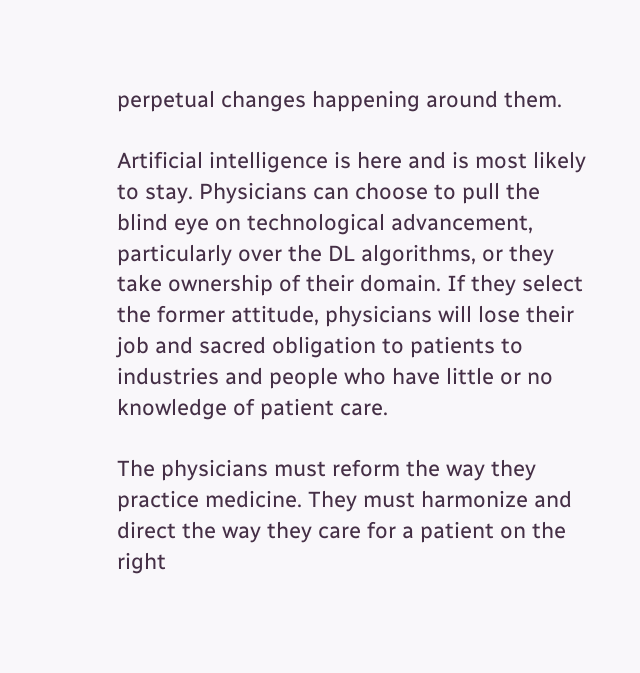perpetual changes happening around them.

Artificial intelligence is here and is most likely to stay. Physicians can choose to pull the blind eye on technological advancement, particularly over the DL algorithms, or they take ownership of their domain. If they select the former attitude, physicians will lose their job and sacred obligation to patients to industries and people who have little or no knowledge of patient care.

The physicians must reform the way they practice medicine. They must harmonize and direct the way they care for a patient on the right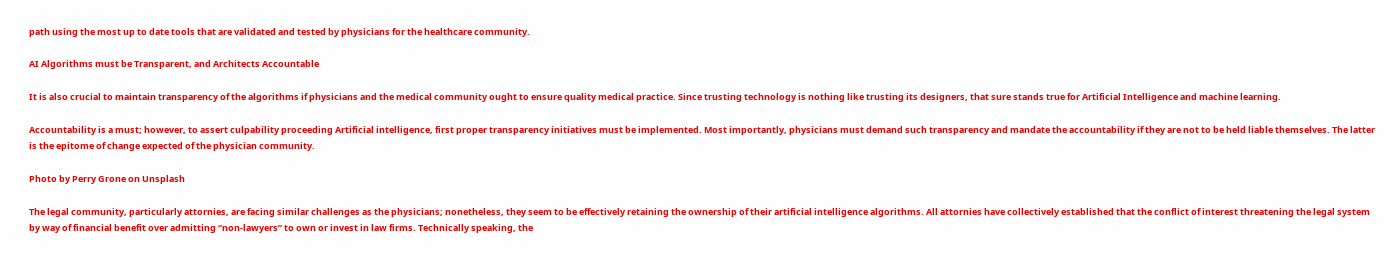path using the most up to date tools that are validated and tested by physicians for the healthcare community.

AI Algorithms must be Transparent, and Architects Accountable

It is also crucial to maintain transparency of the algorithms if physicians and the medical community ought to ensure quality medical practice. Since trusting technology is nothing like trusting its designers, that sure stands true for Artificial Intelligence and machine learning.

Accountability is a must; however, to assert culpability proceeding Artificial intelligence, first proper transparency initiatives must be implemented. Most importantly, physicians must demand such transparency and mandate the accountability if they are not to be held liable themselves. The latter is the epitome of change expected of the physician community.

Photo by Perry Grone on Unsplash

The legal community, particularly attornies, are facing similar challenges as the physicians; nonetheless, they seem to be effectively retaining the ownership of their artificial intelligence algorithms. All attornies have collectively established that the conflict of interest threatening the legal system by way of financial benefit over admitting “non-lawyers” to own or invest in law firms. Technically speaking, the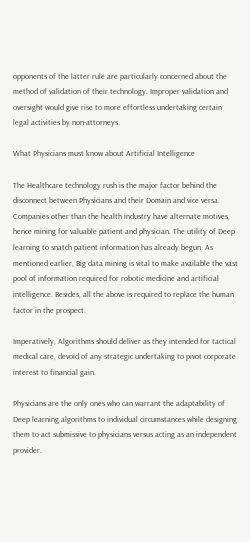opponents of the latter rule are particularly concerned about the method of validation of their technology. Improper validation and oversight would give rise to more effortless undertaking certain legal activities by non-attorneys.

What Physicians must know about Artificial Intelligence

The Healthcare technology rush is the major factor behind the disconnect between Physicians and their Domain and vice versa. Companies other than the health industry have alternate motives, hence mining for valuable patient and physician. The utility of Deep learning to snatch patient information has already begun. As mentioned earlier, Big data mining is vital to make available the vast pool of information required for robotic medicine and artificial intelligence. Besides, all the above is required to replace the human factor in the prospect.

Imperatively, Algorithms should deliver as they intended for tactical medical care, devoid of any strategic undertaking to pivot corporate interest to financial gain.

Physicians are the only ones who can warrant the adaptability of Deep learning algorithms to individual circumstances while designing them to act submissive to physicians versus acting as an independent provider.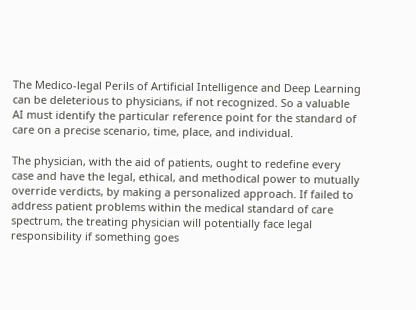The Medico-legal Perils of Artificial Intelligence and Deep Learning can be deleterious to physicians, if not recognized. So a valuable AI must identify the particular reference point for the standard of care on a precise scenario, time, place, and individual.

The physician, with the aid of patients, ought to redefine every case and have the legal, ethical, and methodical power to mutually override verdicts, by making a personalized approach. If failed to address patient problems within the medical standard of care spectrum, the treating physician will potentially face legal responsibility if something goes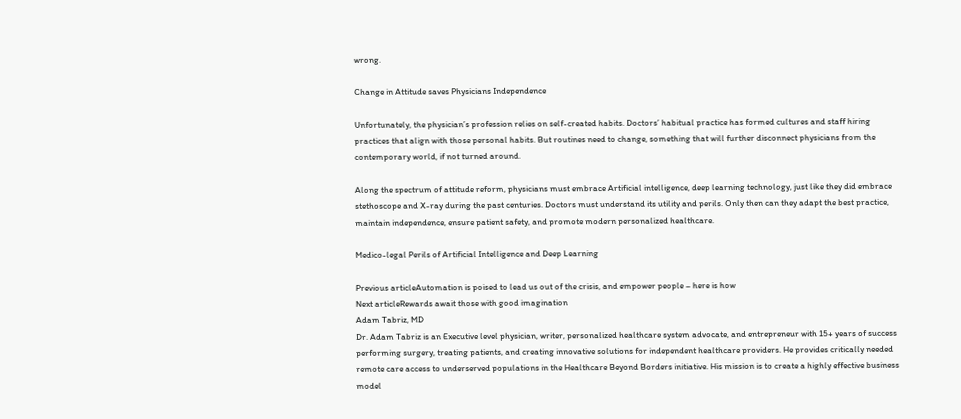wrong.

Change in Attitude saves Physicians Independence

Unfortunately, the physician’s profession relies on self-created habits. Doctors’ habitual practice has formed cultures and staff hiring practices that align with those personal habits. But routines need to change, something that will further disconnect physicians from the contemporary world, if not turned around.

Along the spectrum of attitude reform, physicians must embrace Artificial intelligence, deep learning technology, just like they did embrace stethoscope and X-ray during the past centuries. Doctors must understand its utility and perils. Only then can they adapt the best practice, maintain independence, ensure patient safety, and promote modern personalized healthcare.

Medico-legal Perils of Artificial Intelligence and Deep Learning

Previous articleAutomation is poised to lead us out of the crisis, and empower people – here is how
Next articleRewards await those with good imagination
Adam Tabriz, MD
Dr. Adam Tabriz is an Executive level physician, writer, personalized healthcare system advocate, and entrepreneur with 15+ years of success performing surgery, treating patients, and creating innovative solutions for independent healthcare providers. He provides critically needed remote care access to underserved populations in the Healthcare Beyond Borders initiative. His mission is to create a highly effective business model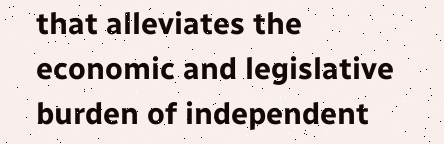that alleviates the economic and legislative burden of independent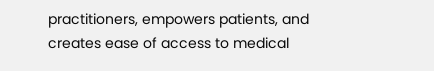practitioners, empowers patients, and creates ease of access to medical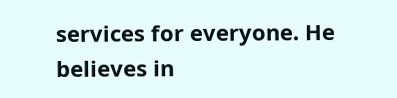services for everyone. He believes in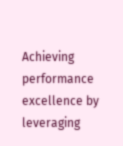Achieving performance excellence by leveraging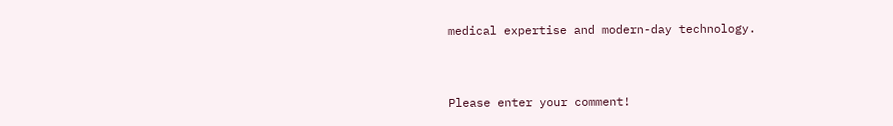medical expertise and modern-day technology.


Please enter your comment!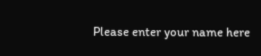Please enter your name here